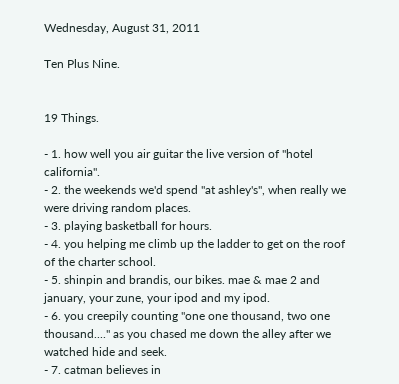Wednesday, August 31, 2011

Ten Plus Nine.


19 Things.

- 1. how well you air guitar the live version of "hotel california".
- 2. the weekends we'd spend "at ashley's", when really we were driving random places.
- 3. playing basketball for hours.
- 4. you helping me climb up the ladder to get on the roof of the charter school.
- 5. shinpin and brandis, our bikes. mae & mae 2 and january, your zune, your ipod and my ipod.
- 6. you creepily counting "one one thousand, two one thousand...." as you chased me down the alley after we watched hide and seek.
- 7. catman believes in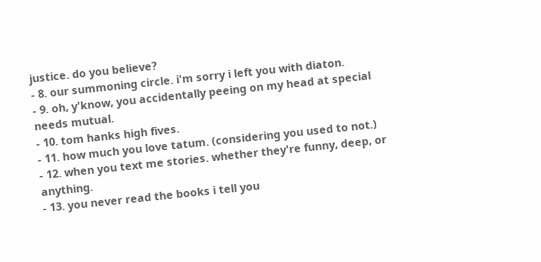justice. do you believe?
- 8. our summoning circle. i'm sorry i left you with diaton.
- 9. oh, y'know, you accidentally peeing on my head at special needs mutual.
- 10. tom hanks high fives.
- 11. how much you love tatum. (considering you used to not.)
- 12. when you text me stories. whether they're funny, deep, or anything.
- 13. you never read the books i tell you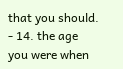that you should.
- 14. the age you were when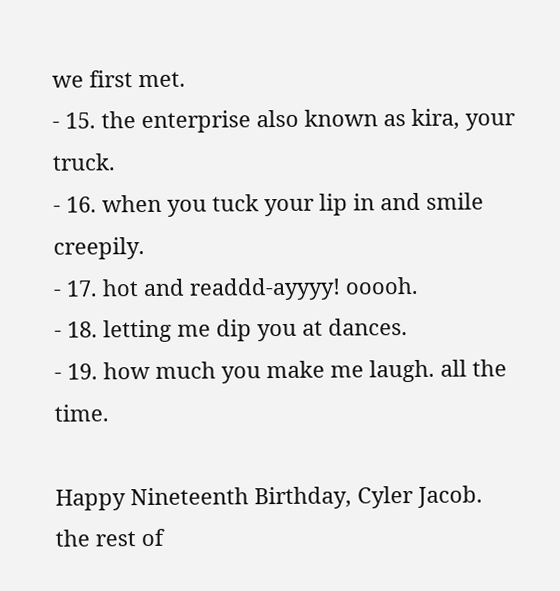we first met.
- 15. the enterprise also known as kira, your truck.
- 16. when you tuck your lip in and smile creepily.
- 17. hot and readdd-ayyyy! ooooh.
- 18. letting me dip you at dances.
- 19. how much you make me laugh. all the time.

Happy Nineteenth Birthday, Cyler Jacob.
the rest of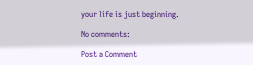your life is just beginning.

No comments:

Post a Comment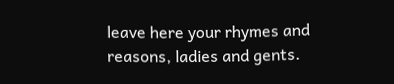leave here your rhymes and reasons, ladies and gents.